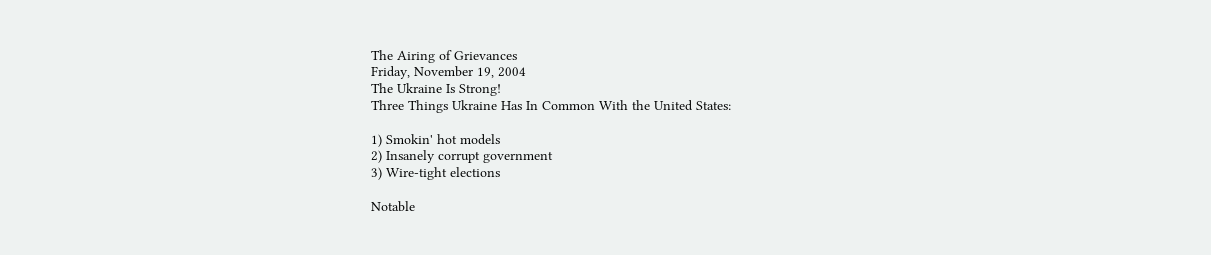The Airing of Grievances
Friday, November 19, 2004
The Ukraine Is Strong!
Three Things Ukraine Has In Common With the United States:

1) Smokin' hot models
2) Insanely corrupt government
3) Wire-tight elections

Notable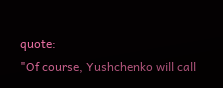quote:
"Of course, Yushchenko will call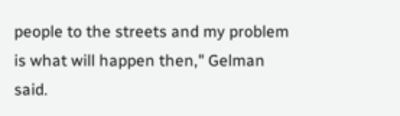people to the streets and my problem is what will happen then," Gelman said.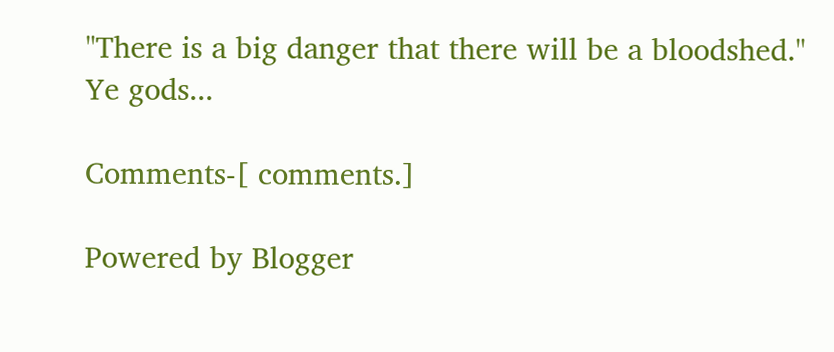"There is a big danger that there will be a bloodshed."
Ye gods...

Comments-[ comments.]

Powered by Blogger